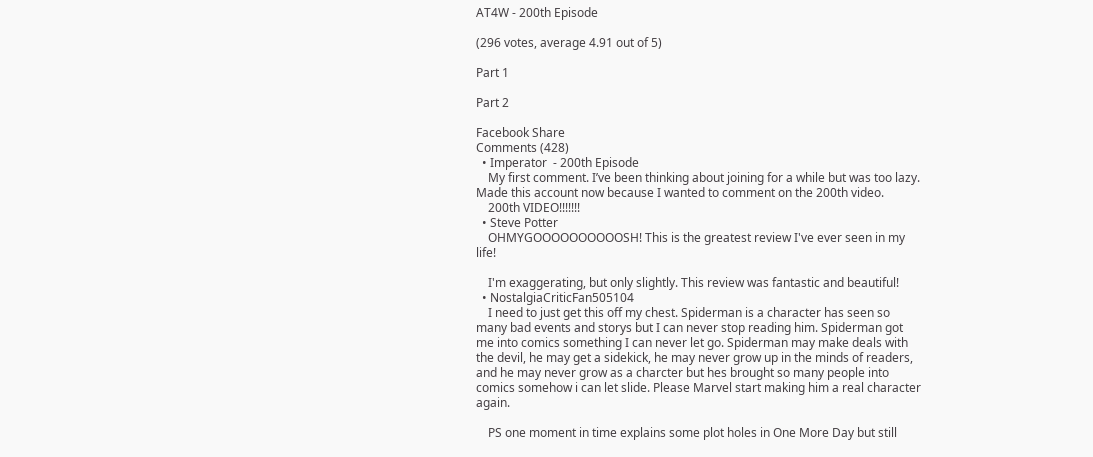AT4W - 200th Episode

(296 votes, average 4.91 out of 5)

Part 1

Part 2

Facebook Share
Comments (428)
  • Imperator  - 200th Episode
    My first comment. I’ve been thinking about joining for a while but was too lazy. Made this account now because I wanted to comment on the 200th video.
    200th VIDEO!!!!!!!
  • Steve Potter
    OHMYGOOOOOOOOOOSH! This is the greatest review I've ever seen in my life!

    I'm exaggerating, but only slightly. This review was fantastic and beautiful!
  • NostalgiaCriticFan505104
    I need to just get this off my chest. Spiderman is a character has seen so many bad events and storys but I can never stop reading him. Spiderman got me into comics something I can never let go. Spiderman may make deals with the devil, he may get a sidekick, he may never grow up in the minds of readers, and he may never grow as a charcter but hes brought so many people into comics somehow i can let slide. Please Marvel start making him a real character again.

    PS one moment in time explains some plot holes in One More Day but still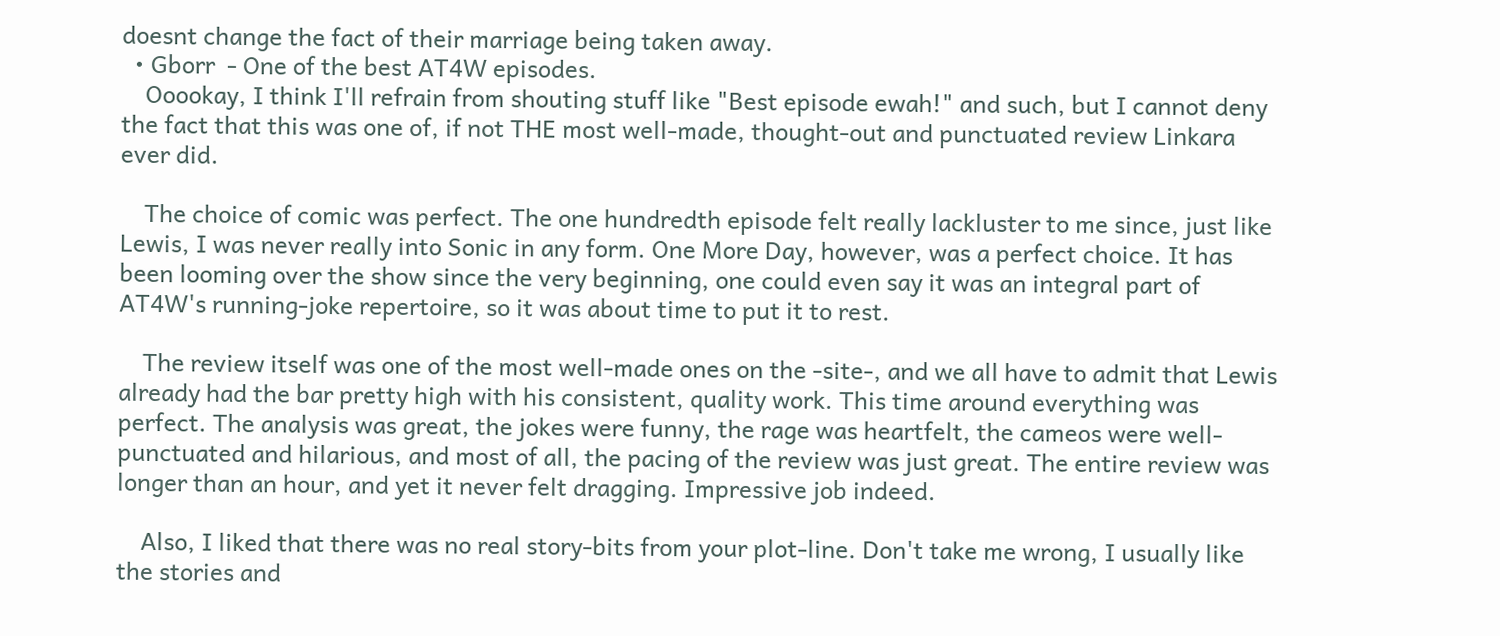doesnt change the fact of their marriage being taken away.
  • Gborr  - One of the best AT4W episodes.
    Ooookay, I think I'll refrain from shouting stuff like "Best episode ewah!" and such, but I cannot deny the fact that this was one of, if not THE most well-made, thought-out and punctuated review Linkara ever did.

    The choice of comic was perfect. The one hundredth episode felt really lackluster to me since, just like Lewis, I was never really into Sonic in any form. One More Day, however, was a perfect choice. It has been looming over the show since the very beginning, one could even say it was an integral part of AT4W's running-joke repertoire, so it was about time to put it to rest.

    The review itself was one of the most well-made ones on the -site-, and we all have to admit that Lewis already had the bar pretty high with his consistent, quality work. This time around everything was perfect. The analysis was great, the jokes were funny, the rage was heartfelt, the cameos were well-punctuated and hilarious, and most of all, the pacing of the review was just great. The entire review was longer than an hour, and yet it never felt dragging. Impressive job indeed.

    Also, I liked that there was no real story-bits from your plot-line. Don't take me wrong, I usually like the stories and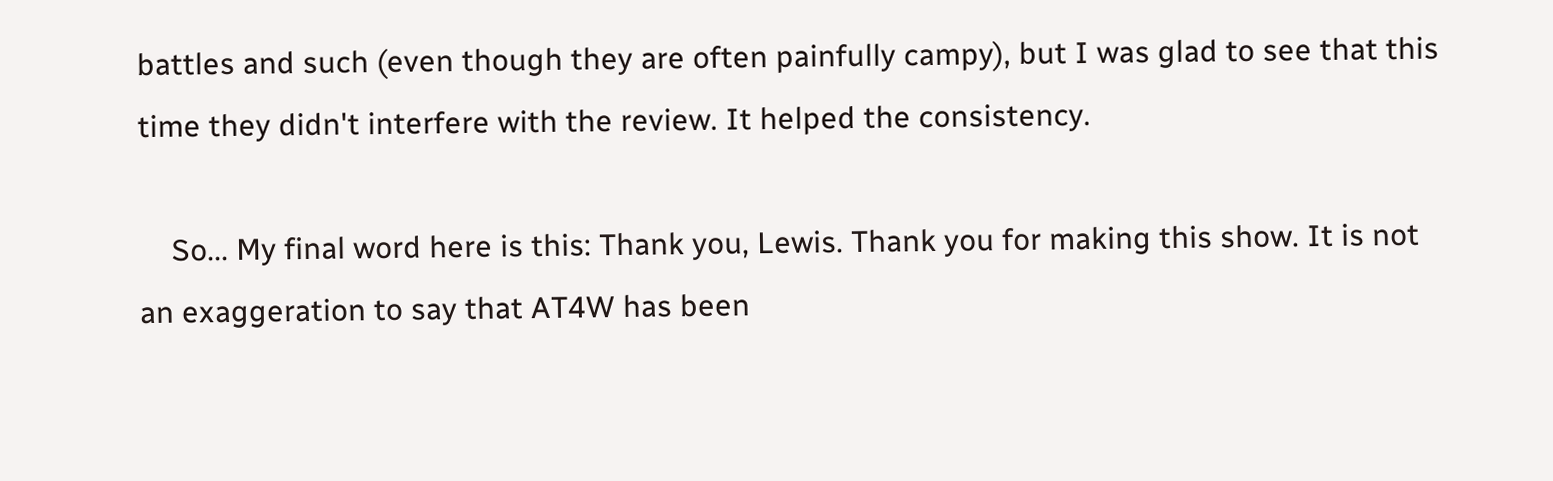battles and such (even though they are often painfully campy), but I was glad to see that this time they didn't interfere with the review. It helped the consistency.

    So... My final word here is this: Thank you, Lewis. Thank you for making this show. It is not an exaggeration to say that AT4W has been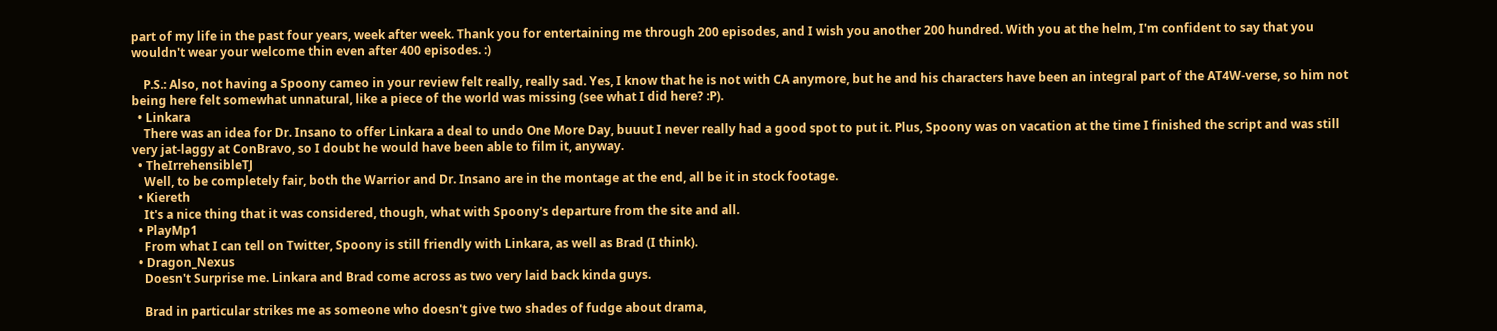part of my life in the past four years, week after week. Thank you for entertaining me through 200 episodes, and I wish you another 200 hundred. With you at the helm, I'm confident to say that you wouldn't wear your welcome thin even after 400 episodes. :)

    P.S.: Also, not having a Spoony cameo in your review felt really, really sad. Yes, I know that he is not with CA anymore, but he and his characters have been an integral part of the AT4W-verse, so him not being here felt somewhat unnatural, like a piece of the world was missing (see what I did here? :P).
  • Linkara
    There was an idea for Dr. Insano to offer Linkara a deal to undo One More Day, buuut I never really had a good spot to put it. Plus, Spoony was on vacation at the time I finished the script and was still very jat-laggy at ConBravo, so I doubt he would have been able to film it, anyway.
  • TheIrrehensibleTJ
    Well, to be completely fair, both the Warrior and Dr. Insano are in the montage at the end, all be it in stock footage.
  • Kiereth
    It's a nice thing that it was considered, though, what with Spoony's departure from the site and all.
  • PlayMp1
    From what I can tell on Twitter, Spoony is still friendly with Linkara, as well as Brad (I think).
  • Dragon_Nexus
    Doesn't Surprise me. Linkara and Brad come across as two very laid back kinda guys.

    Brad in particular strikes me as someone who doesn't give two shades of fudge about drama,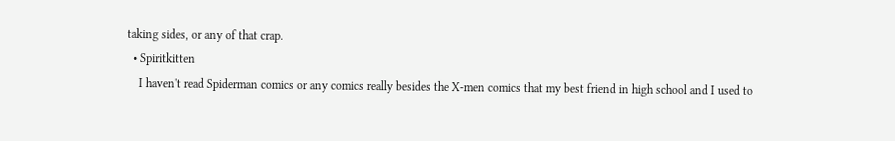taking sides, or any of that crap.
  • Spiritkitten
    I haven't read Spiderman comics or any comics really besides the X-men comics that my best friend in high school and I used to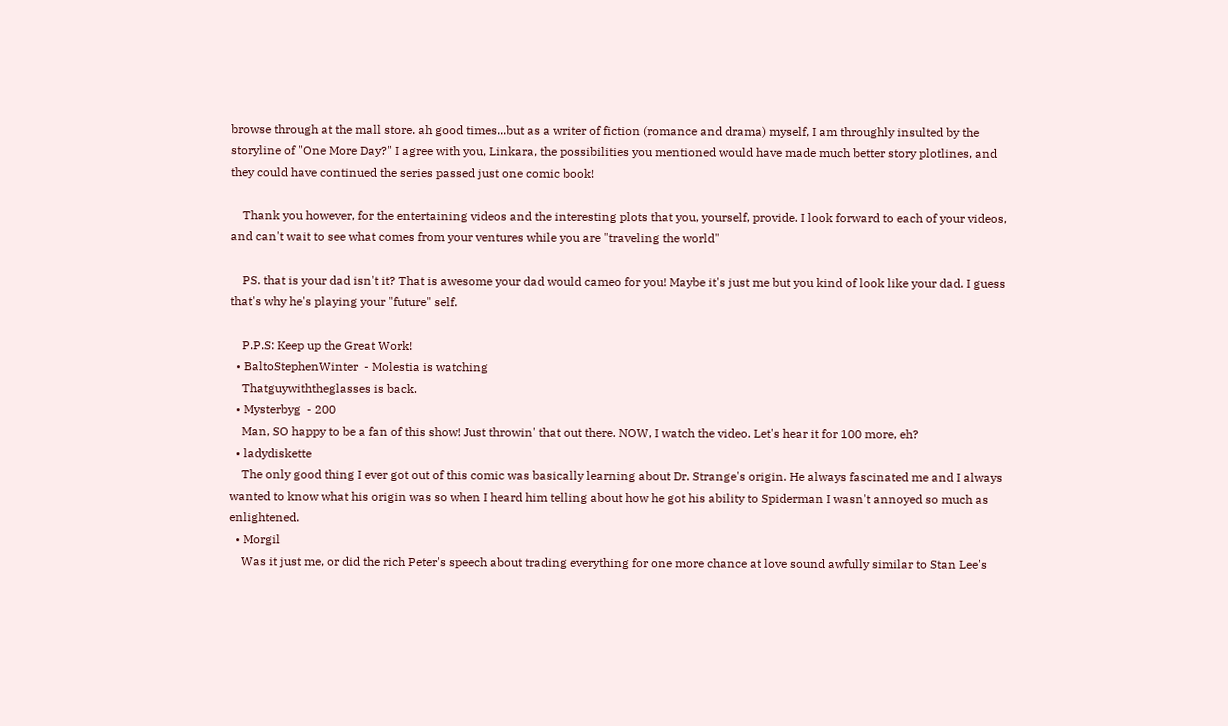browse through at the mall store. ah good times...but as a writer of fiction (romance and drama) myself, I am throughly insulted by the storyline of "One More Day?" I agree with you, Linkara, the possibilities you mentioned would have made much better story plotlines, and they could have continued the series passed just one comic book!

    Thank you however, for the entertaining videos and the interesting plots that you, yourself, provide. I look forward to each of your videos, and can't wait to see what comes from your ventures while you are "traveling the world"

    PS. that is your dad isn't it? That is awesome your dad would cameo for you! Maybe it's just me but you kind of look like your dad. I guess that's why he's playing your "future" self.

    P.P.S: Keep up the Great Work!
  • BaltoStephenWinter  - Molestia is watching
    Thatguywiththeglasses is back.
  • Mysterbyg  - 200
    Man, SO happy to be a fan of this show! Just throwin' that out there. NOW, I watch the video. Let's hear it for 100 more, eh?
  • ladydiskette
    The only good thing I ever got out of this comic was basically learning about Dr. Strange's origin. He always fascinated me and I always wanted to know what his origin was so when I heard him telling about how he got his ability to Spiderman I wasn't annoyed so much as enlightened.
  • Morgil
    Was it just me, or did the rich Peter's speech about trading everything for one more chance at love sound awfully similar to Stan Lee's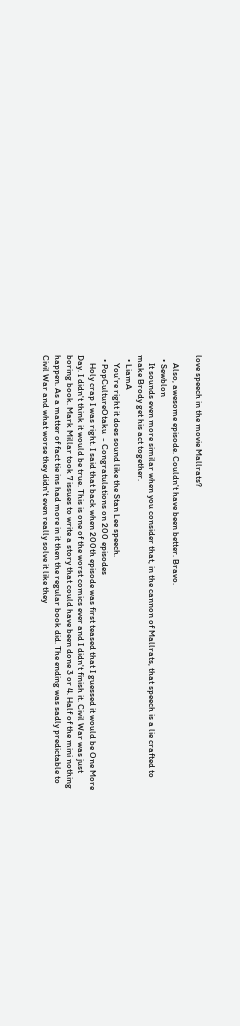love speech in the movie Mallrats?

    Also, awesome episode. Couldn't have been better. Bravo.
  • Sewblon
    It sounds even more similar when you consider that, in the cannon of Mallrats, that speech is a lie crafted to make Brody get his act together.
  • LiamA
    You're right it does sound like the Stan Lee speech.
  • PopCultureOtaku  - Congratulations on 200 episodes
    Holy crap I was right. I said that back when 200th episode was first teased that I guessed it would be One More Day. I didn't think it would be true. This is one of the worst comics ever and I didn't finish it. Civil War was just boring book. Mark Millar took 7 issues to write a story that could have been done 3 or 4. Half of the mini nothing happen. As a matter of fact tie ins had more in it then the regular book did. The ending was sadly predictable to Civil War and what worse they didn't even really solve it like they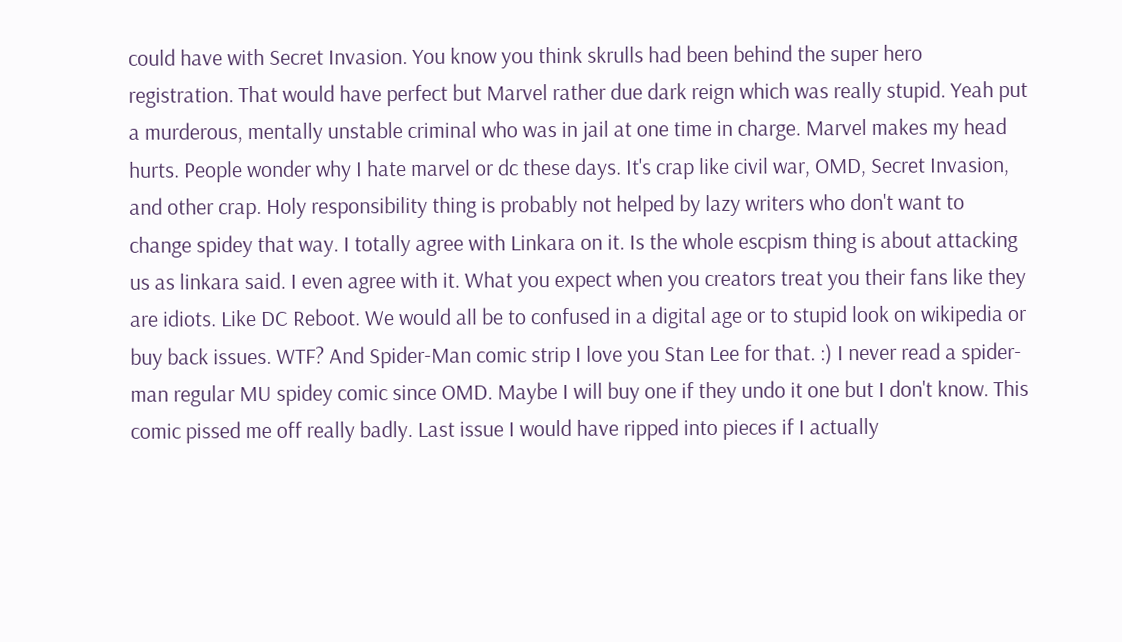could have with Secret Invasion. You know you think skrulls had been behind the super hero registration. That would have perfect but Marvel rather due dark reign which was really stupid. Yeah put a murderous, mentally unstable criminal who was in jail at one time in charge. Marvel makes my head hurts. People wonder why I hate marvel or dc these days. It's crap like civil war, OMD, Secret Invasion, and other crap. Holy responsibility thing is probably not helped by lazy writers who don't want to change spidey that way. I totally agree with Linkara on it. Is the whole escpism thing is about attacking us as linkara said. I even agree with it. What you expect when you creators treat you their fans like they are idiots. Like DC Reboot. We would all be to confused in a digital age or to stupid look on wikipedia or buy back issues. WTF? And Spider-Man comic strip I love you Stan Lee for that. :) I never read a spider-man regular MU spidey comic since OMD. Maybe I will buy one if they undo it one but I don't know. This comic pissed me off really badly. Last issue I would have ripped into pieces if I actually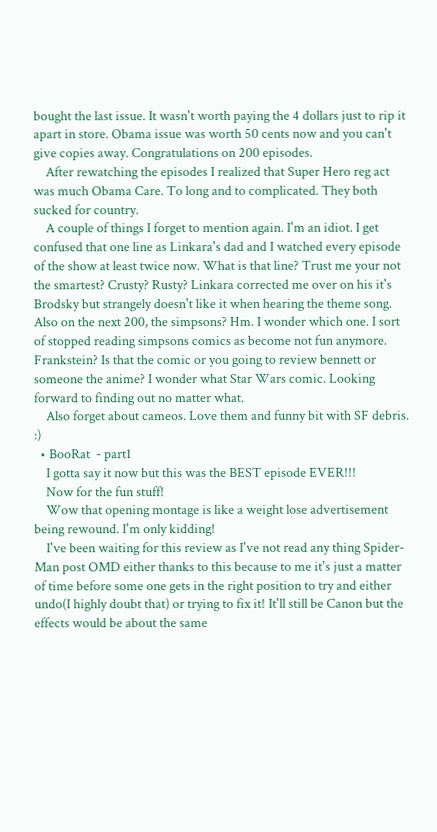bought the last issue. It wasn't worth paying the 4 dollars just to rip it apart in store. Obama issue was worth 50 cents now and you can't give copies away. Congratulations on 200 episodes.
    After rewatching the episodes I realized that Super Hero reg act was much Obama Care. To long and to complicated. They both sucked for country.
    A couple of things I forget to mention again. I'm an idiot. I get confused that one line as Linkara's dad and I watched every episode of the show at least twice now. What is that line? Trust me your not the smartest? Crusty? Rusty? Linkara corrected me over on his it's Brodsky but strangely doesn't like it when hearing the theme song. Also on the next 200, the simpsons? Hm. I wonder which one. I sort of stopped reading simpsons comics as become not fun anymore. Frankstein? Is that the comic or you going to review bennett or someone the anime? I wonder what Star Wars comic. Looking forward to finding out no matter what.
    Also forget about cameos. Love them and funny bit with SF debris. :)
  • BooRat  - part1
    I gotta say it now but this was the BEST episode EVER!!!
    Now for the fun stuff!
    Wow that opening montage is like a weight lose advertisement being rewound. I'm only kidding!
    I've been waiting for this review as I've not read any thing Spider-Man post OMD either thanks to this because to me it's just a matter of time before some one gets in the right position to try and either undo(I highly doubt that) or trying to fix it! It'll still be Canon but the effects would be about the same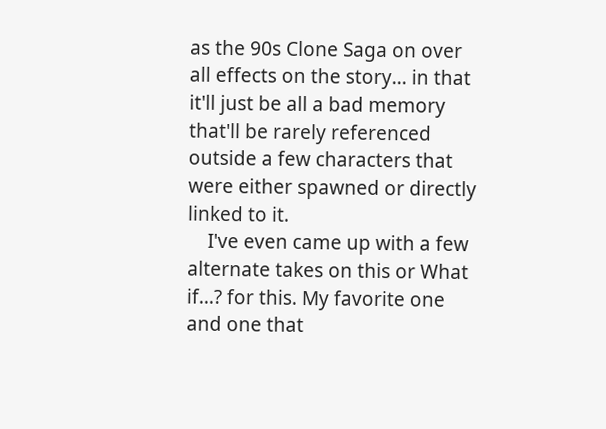as the 90s Clone Saga on over all effects on the story... in that it'll just be all a bad memory that'll be rarely referenced outside a few characters that were either spawned or directly linked to it.
    I've even came up with a few alternate takes on this or What if...? for this. My favorite one and one that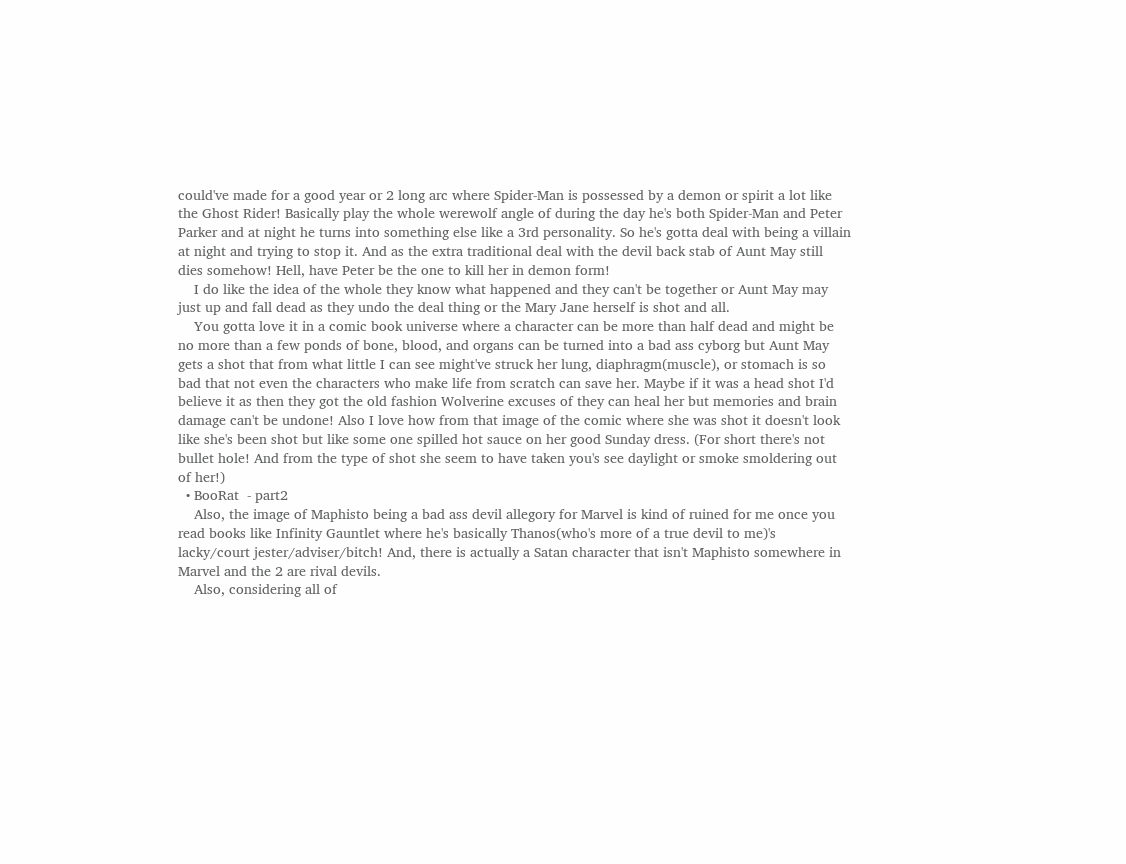could've made for a good year or 2 long arc where Spider-Man is possessed by a demon or spirit a lot like the Ghost Rider! Basically play the whole werewolf angle of during the day he's both Spider-Man and Peter Parker and at night he turns into something else like a 3rd personality. So he's gotta deal with being a villain at night and trying to stop it. And as the extra traditional deal with the devil back stab of Aunt May still dies somehow! Hell, have Peter be the one to kill her in demon form!
    I do like the idea of the whole they know what happened and they can't be together or Aunt May may just up and fall dead as they undo the deal thing or the Mary Jane herself is shot and all.
    You gotta love it in a comic book universe where a character can be more than half dead and might be no more than a few ponds of bone, blood, and organs can be turned into a bad ass cyborg but Aunt May gets a shot that from what little I can see might've struck her lung, diaphragm(muscle), or stomach is so bad that not even the characters who make life from scratch can save her. Maybe if it was a head shot I'd believe it as then they got the old fashion Wolverine excuses of they can heal her but memories and brain damage can't be undone! Also I love how from that image of the comic where she was shot it doesn't look like she's been shot but like some one spilled hot sauce on her good Sunday dress. (For short there's not bullet hole! And from the type of shot she seem to have taken you's see daylight or smoke smoldering out of her!)
  • BooRat  - part2
    Also, the image of Maphisto being a bad ass devil allegory for Marvel is kind of ruined for me once you read books like Infinity Gauntlet where he's basically Thanos(who's more of a true devil to me)'s lacky/court jester/adviser/bitch! And, there is actually a Satan character that isn't Maphisto somewhere in Marvel and the 2 are rival devils.
    Also, considering all of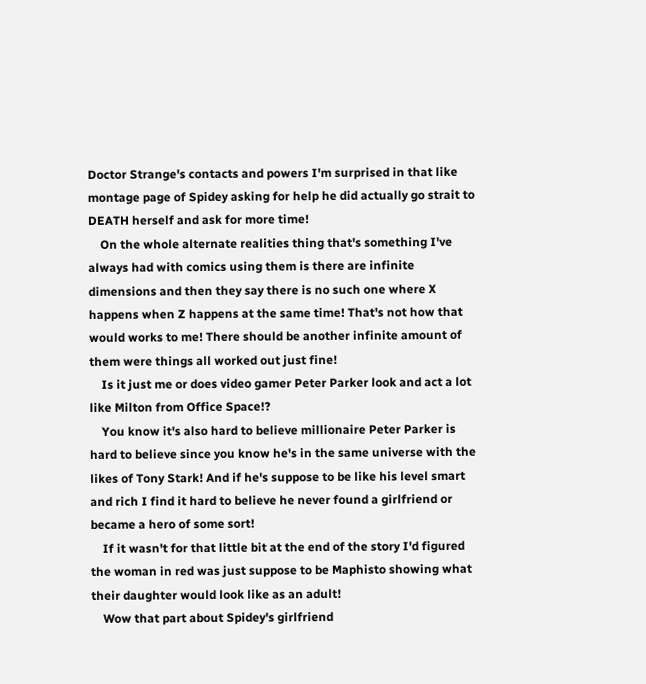Doctor Strange's contacts and powers I'm surprised in that like montage page of Spidey asking for help he did actually go strait to DEATH herself and ask for more time!
    On the whole alternate realities thing that's something I've always had with comics using them is there are infinite dimensions and then they say there is no such one where X happens when Z happens at the same time! That's not how that would works to me! There should be another infinite amount of them were things all worked out just fine!
    Is it just me or does video gamer Peter Parker look and act a lot like Milton from Office Space!?
    You know it's also hard to believe millionaire Peter Parker is hard to believe since you know he's in the same universe with the likes of Tony Stark! And if he's suppose to be like his level smart and rich I find it hard to believe he never found a girlfriend or became a hero of some sort!
    If it wasn't for that little bit at the end of the story I'd figured the woman in red was just suppose to be Maphisto showing what their daughter would look like as an adult!
    Wow that part about Spidey's girlfriend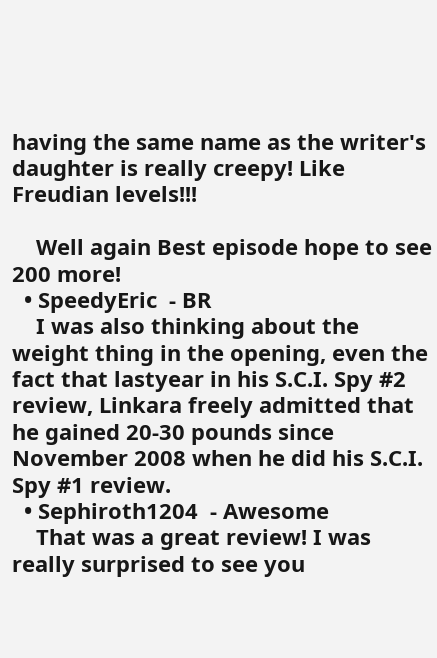having the same name as the writer's daughter is really creepy! Like Freudian levels!!!

    Well again Best episode hope to see 200 more!
  • SpeedyEric  - BR
    I was also thinking about the weight thing in the opening, even the fact that lastyear in his S.C.I. Spy #2 review, Linkara freely admitted that he gained 20-30 pounds since November 2008 when he did his S.C.I. Spy #1 review.
  • Sephiroth1204  - Awesome
    That was a great review! I was really surprised to see you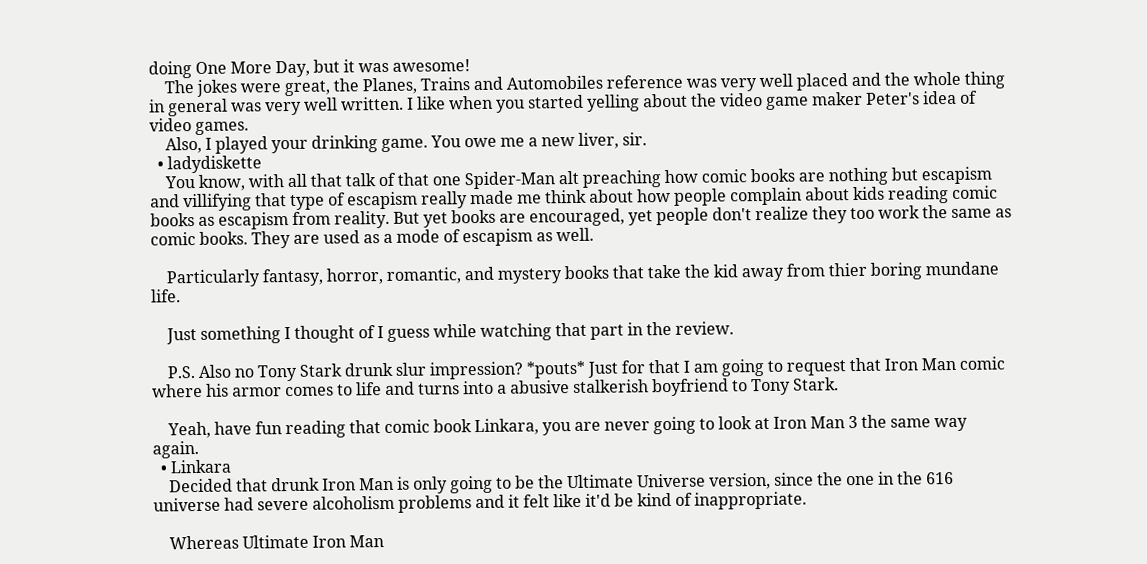doing One More Day, but it was awesome!
    The jokes were great, the Planes, Trains and Automobiles reference was very well placed and the whole thing in general was very well written. I like when you started yelling about the video game maker Peter's idea of video games.
    Also, I played your drinking game. You owe me a new liver, sir.
  • ladydiskette
    You know, with all that talk of that one Spider-Man alt preaching how comic books are nothing but escapism and villifying that type of escapism really made me think about how people complain about kids reading comic books as escapism from reality. But yet books are encouraged, yet people don't realize they too work the same as comic books. They are used as a mode of escapism as well.

    Particularly fantasy, horror, romantic, and mystery books that take the kid away from thier boring mundane life.

    Just something I thought of I guess while watching that part in the review.

    P.S. Also no Tony Stark drunk slur impression? *pouts* Just for that I am going to request that Iron Man comic where his armor comes to life and turns into a abusive stalkerish boyfriend to Tony Stark.

    Yeah, have fun reading that comic book Linkara, you are never going to look at Iron Man 3 the same way again.
  • Linkara
    Decided that drunk Iron Man is only going to be the Ultimate Universe version, since the one in the 616 universe had severe alcoholism problems and it felt like it'd be kind of inappropriate.

    Whereas Ultimate Iron Man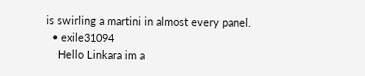is swirling a martini in almost every panel.
  • exile31094
    Hello Linkara im a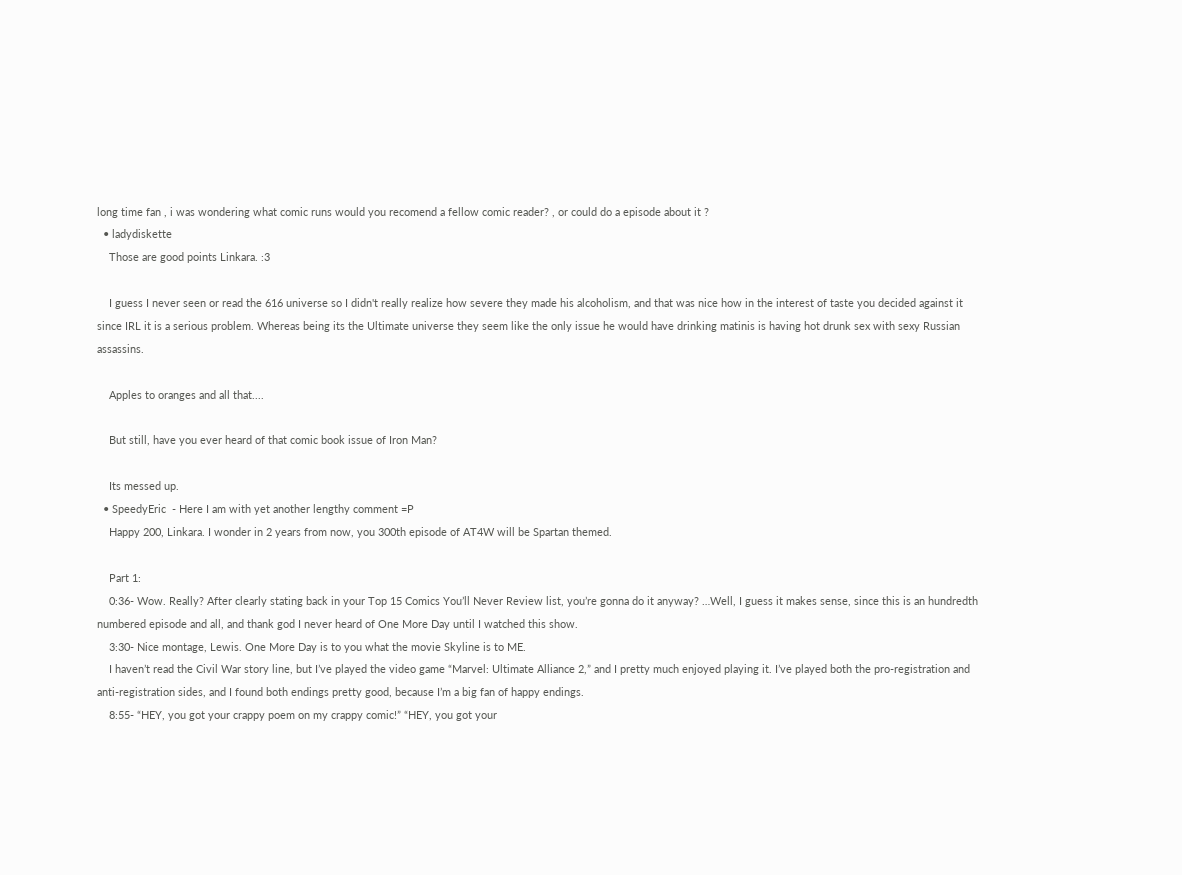long time fan , i was wondering what comic runs would you recomend a fellow comic reader? , or could do a episode about it ?
  • ladydiskette
    Those are good points Linkara. :3

    I guess I never seen or read the 616 universe so I didn't really realize how severe they made his alcoholism, and that was nice how in the interest of taste you decided against it since IRL it is a serious problem. Whereas being its the Ultimate universe they seem like the only issue he would have drinking matinis is having hot drunk sex with sexy Russian assassins.

    Apples to oranges and all that....

    But still, have you ever heard of that comic book issue of Iron Man?

    Its messed up.
  • SpeedyEric  - Here I am with yet another lengthy comment =P
    Happy 200, Linkara. I wonder in 2 years from now, you 300th episode of AT4W will be Spartan themed.

    Part 1:
    0:36- Wow. Really? After clearly stating back in your Top 15 Comics You’ll Never Review list, you’re gonna do it anyway? …Well, I guess it makes sense, since this is an hundredth numbered episode and all, and thank god I never heard of One More Day until I watched this show.
    3:30- Nice montage, Lewis. One More Day is to you what the movie Skyline is to ME.
    I haven’t read the Civil War story line, but I’ve played the video game “Marvel: Ultimate Alliance 2,” and I pretty much enjoyed playing it. I’ve played both the pro-registration and anti-registration sides, and I found both endings pretty good, because I’m a big fan of happy endings.
    8:55- “HEY, you got your crappy poem on my crappy comic!” “HEY, you got your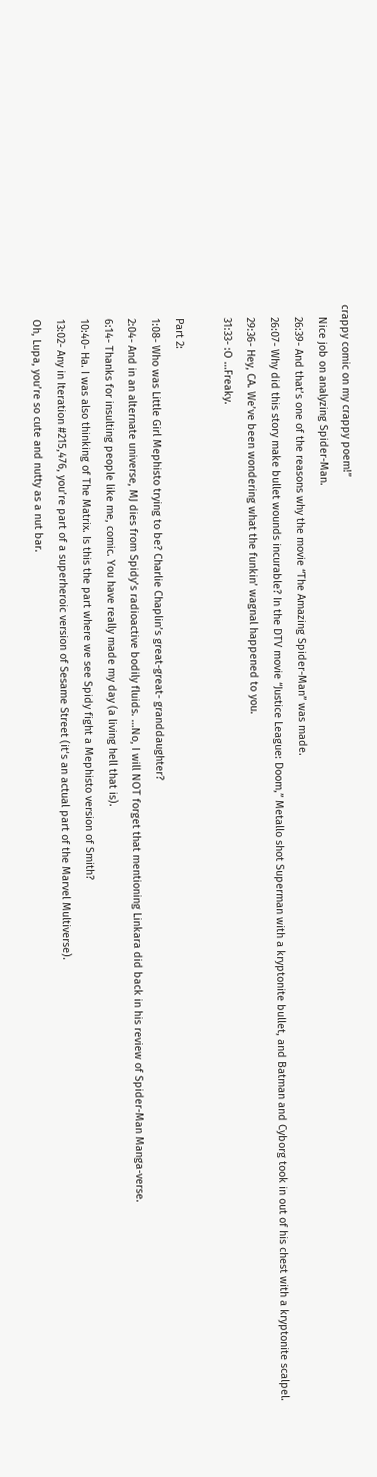crappy comic on my crappy poem!”
    Nice job on analyzing Spider-Man.
    26:39- And that’s one of the reasons why the movie “The Amazing Spider-Man” was made.
    26:07- Why did this story make bullet wounds incurable? In the DTV movie “Justice League: Doom,” Metallo shot Superman with a kryptonite bullet, and Batman and Cyborg took in out of his chest with a kryptonite scalpel.
    29:36- Hey, CA. We’ve been wondering what the funkin’ wagnal happened to you.
    31:33- :O …Freaky.

    Part 2:
    1:08- Who was Little Girl Mephisto trying to be? Charlie Chaplin’s great-great- granddaughter?
    2:04- And in an alternate universe, MJ dies from Spidy’s radioactive bodily fluids. …No, I will NOT forget that mentioning Linkara did back in his review of Spider-Man Manga-verse.
    6:14- Thanks for insulting people like me, comic. You have really made my day (a living hell that is).
    10:40- Ha. I was also thinking of The Matrix. Is this the part where we see Spidy fight a Mephisto version of Smith?
    13:02- Any in Iteration #215,476, you’re part of a superheroic version of Sesame Street (it‘s an actual part of the Marvel Multiverse).
    Oh, Lupa, you’re so cute and nutty as a nut bar.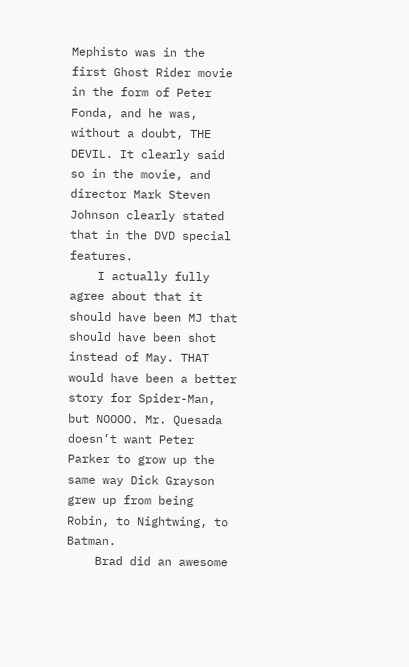Mephisto was in the first Ghost Rider movie in the form of Peter Fonda, and he was, without a doubt, THE DEVIL. It clearly said so in the movie, and director Mark Steven Johnson clearly stated that in the DVD special features.
    I actually fully agree about that it should have been MJ that should have been shot instead of May. THAT would have been a better story for Spider-Man, but NOOOO. Mr. Quesada doesn’t want Peter Parker to grow up the same way Dick Grayson grew up from being Robin, to Nightwing, to Batman.
    Brad did an awesome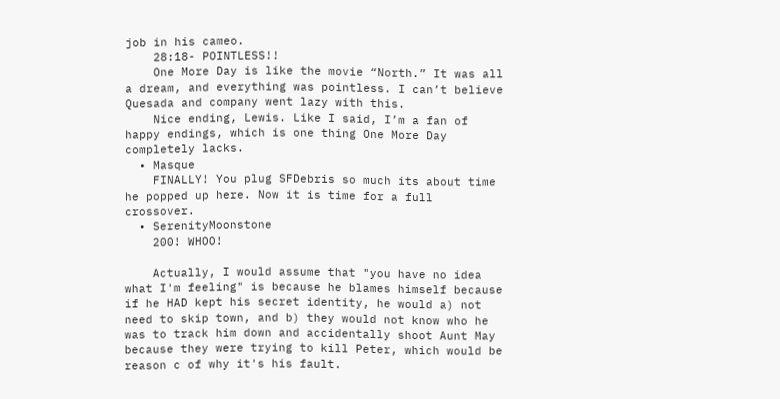job in his cameo.
    28:18- POINTLESS!!
    One More Day is like the movie “North.” It was all a dream, and everything was pointless. I can’t believe Quesada and company went lazy with this.
    Nice ending, Lewis. Like I said, I’m a fan of happy endings, which is one thing One More Day completely lacks.
  • Masque
    FINALLY! You plug SFDebris so much its about time he popped up here. Now it is time for a full crossover.
  • SerenityMoonstone
    200! WHOO!

    Actually, I would assume that "you have no idea what I'm feeling" is because he blames himself because if he HAD kept his secret identity, he would a) not need to skip town, and b) they would not know who he was to track him down and accidentally shoot Aunt May because they were trying to kill Peter, which would be reason c of why it's his fault.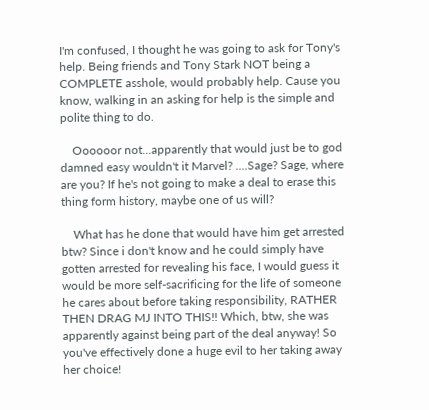I'm confused, I thought he was going to ask for Tony's help. Being friends and Tony Stark NOT being a COMPLETE asshole, would probably help. Cause you know, walking in an asking for help is the simple and polite thing to do.

    Oooooor not...apparently that would just be to god damned easy wouldn't it Marvel? ....Sage? Sage, where are you? If he's not going to make a deal to erase this thing form history, maybe one of us will?

    What has he done that would have him get arrested btw? Since i don't know and he could simply have gotten arrested for revealing his face, I would guess it would be more self-sacrificing for the life of someone he cares about before taking responsibility, RATHER THEN DRAG MJ INTO THIS!! Which, btw, she was apparently against being part of the deal anyway! So you've effectively done a huge evil to her taking away her choice!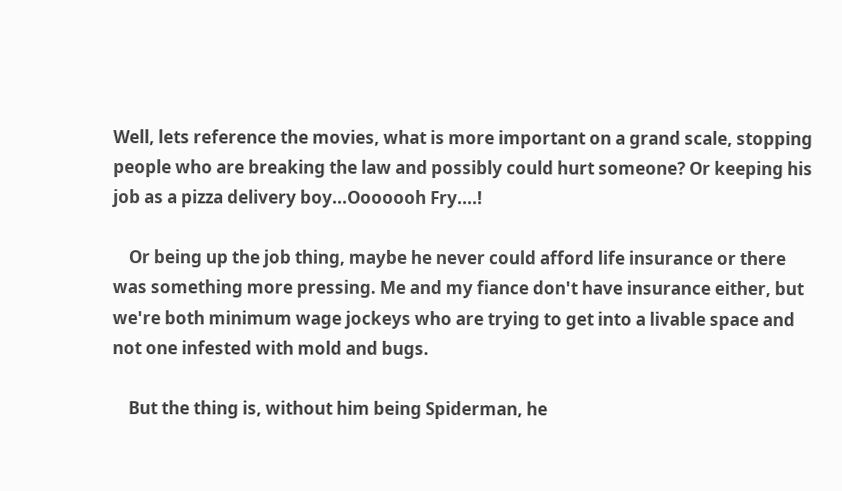Well, lets reference the movies, what is more important on a grand scale, stopping people who are breaking the law and possibly could hurt someone? Or keeping his job as a pizza delivery boy...Ooooooh Fry....!

    Or being up the job thing, maybe he never could afford life insurance or there was something more pressing. Me and my fiance don't have insurance either, but we're both minimum wage jockeys who are trying to get into a livable space and not one infested with mold and bugs.

    But the thing is, without him being Spiderman, he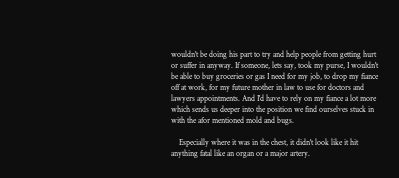wouldn't be doing his part to try and help people from getting hurt or suffer in anyway. If someone, lets say, took my purse, I wouldn't be able to buy groceries or gas I need for my job, to drop my fiance off at work, for my future mother in law to use for doctors and lawyers appointments. And I'd have to rely on my fiance a lot more which sends us deeper into the position we find ourselves stuck in with the afor mentioned mold and bugs.

    Especially where it was in the chest, it didn't look like it hit anything fatal like an organ or a major artery.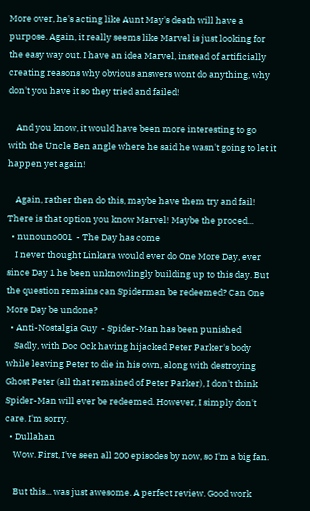More over, he's acting like Aunt May's death will have a purpose. Again, it really seems like Marvel is just looking for the easy way out. I have an idea Marvel, instead of artificially creating reasons why obvious answers wont do anything, why don't you have it so they tried and failed!

    And you know, it would have been more interesting to go with the Uncle Ben angle where he said he wasn't going to let it happen yet again!

    Again, rather then do this, maybe have them try and fail! There is that option you know Marvel! Maybe the proced...
  • nunouno001  - The Day has come
    I never thought Linkara would ever do One More Day, ever since Day 1 he been unknowlingly building up to this day. But the question remains can Spiderman be redeemed? Can One More Day be undone?
  • Anti-Nostalgia Guy  - Spider-Man has been punished
    Sadly, with Doc Ock having hijacked Peter Parker's body while leaving Peter to die in his own, along with destroying Ghost Peter (all that remained of Peter Parker), I don't think Spider-Man will ever be redeemed. However, I simply don't care. I'm sorry.
  • Dullahan
    Wow. First, I've seen all 200 episodes by now, so I'm a big fan.

    But this... was just awesome. A perfect review. Good work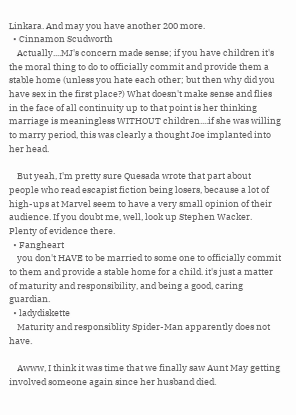Linkara. And may you have another 200 more.
  • Cinnamon Scudworth
    Actually....MJ's concern made sense; if you have children it's the moral thing to do to officially commit and provide them a stable home (unless you hate each other; but then why did you have sex in the first place?) What doesn't make sense and flies in the face of all continuity up to that point is her thinking marriage is meaningless WITHOUT children....if she was willing to marry period, this was clearly a thought Joe implanted into her head.

    But yeah, I'm pretty sure Quesada wrote that part about people who read escapist fiction being losers, because a lot of high-ups at Marvel seem to have a very small opinion of their audience. If you doubt me, well, look up Stephen Wacker. Plenty of evidence there.
  • Fangheart
    you don't HAVE to be married to some one to officially commit to them and provide a stable home for a child. it's just a matter of maturity and responsibility, and being a good, caring guardian.
  • ladydiskette
    Maturity and responsiblity Spider-Man apparently does not have.

    Awww, I think it was time that we finally saw Aunt May getting involved someone again since her husband died.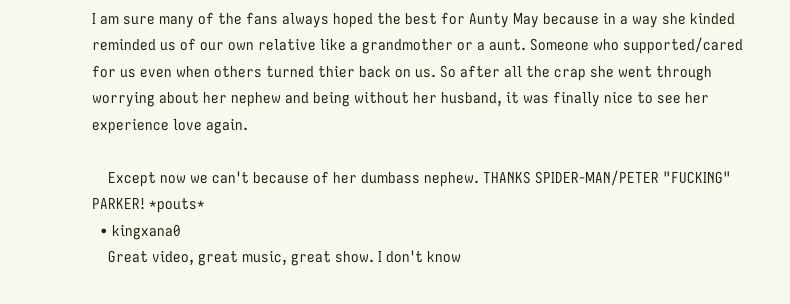I am sure many of the fans always hoped the best for Aunty May because in a way she kinded reminded us of our own relative like a grandmother or a aunt. Someone who supported/cared for us even when others turned thier back on us. So after all the crap she went through worrying about her nephew and being without her husband, it was finally nice to see her experience love again.

    Except now we can't because of her dumbass nephew. THANKS SPIDER-MAN/PETER "FUCKING" PARKER! *pouts*
  • kingxana0
    Great video, great music, great show. I don't know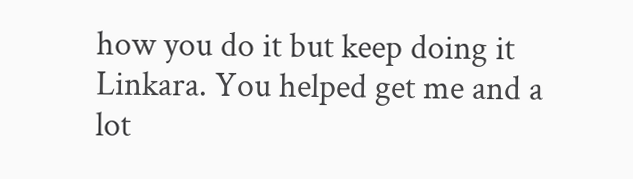how you do it but keep doing it Linkara. You helped get me and a lot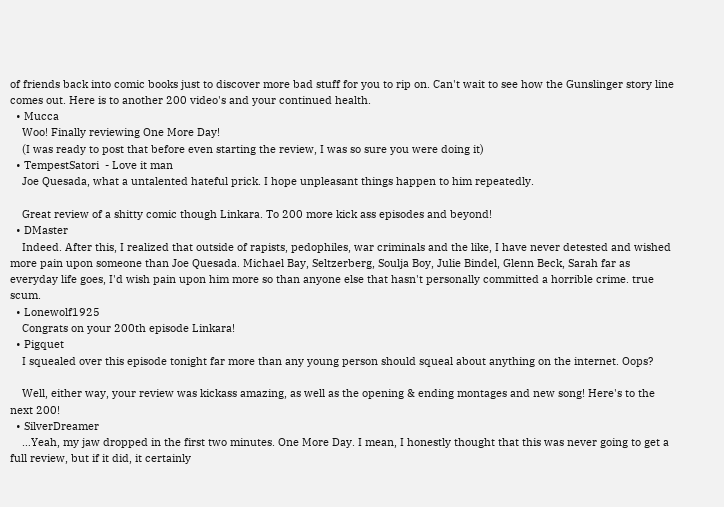of friends back into comic books just to discover more bad stuff for you to rip on. Can't wait to see how the Gunslinger story line comes out. Here is to another 200 video's and your continued health.
  • Mucca
    Woo! Finally reviewing One More Day!
    (I was ready to post that before even starting the review, I was so sure you were doing it)
  • TempestSatori  - Love it man
    Joe Quesada, what a untalented hateful prick. I hope unpleasant things happen to him repeatedly.

    Great review of a shitty comic though Linkara. To 200 more kick ass episodes and beyond!
  • DMaster
    Indeed. After this, I realized that outside of rapists, pedophiles, war criminals and the like, I have never detested and wished more pain upon someone than Joe Quesada. Michael Bay, Seltzerberg, Soulja Boy, Julie Bindel, Glenn Beck, Sarah far as everyday life goes, I'd wish pain upon him more so than anyone else that hasn't personally committed a horrible crime. true scum.
  • Lonewolf1925
    Congrats on your 200th episode Linkara!
  • Pigquet
    I squealed over this episode tonight far more than any young person should squeal about anything on the internet. Oops?

    Well, either way, your review was kickass amazing, as well as the opening & ending montages and new song! Here's to the next 200!
  • SilverDreamer
    …Yeah, my jaw dropped in the first two minutes. One More Day. I mean, I honestly thought that this was never going to get a full review, but if it did, it certainly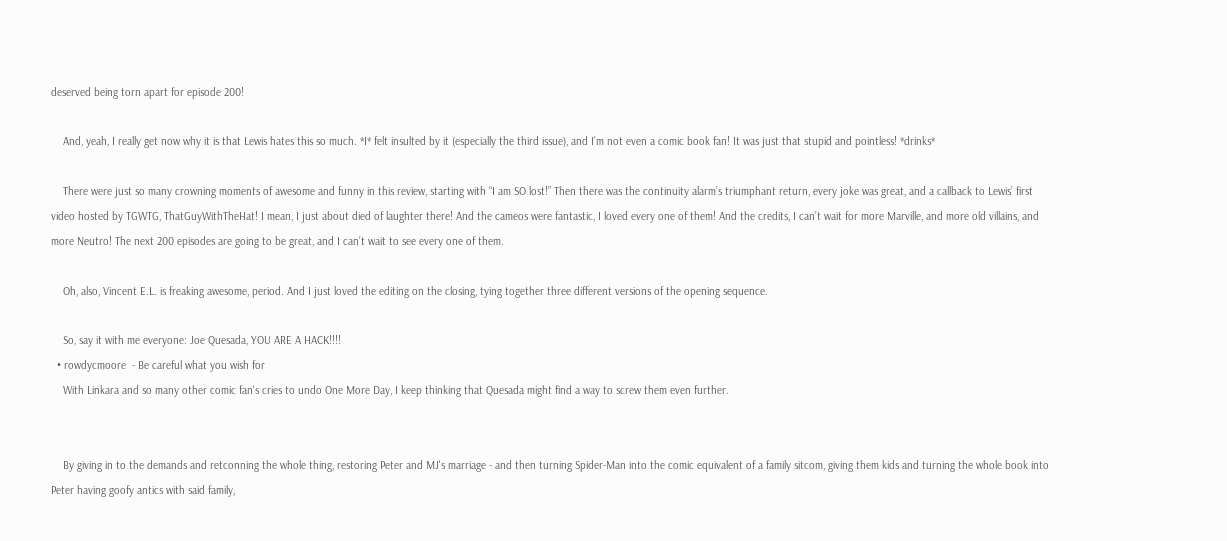deserved being torn apart for episode 200!

    And, yeah, I really get now why it is that Lewis hates this so much. *I* felt insulted by it (especially the third issue), and I’m not even a comic book fan! It was just that stupid and pointless! *drinks*

    There were just so many crowning moments of awesome and funny in this review, starting with “I am SO lost!” Then there was the continuity alarm’s triumphant return, every joke was great, and a callback to Lewis’ first video hosted by TGWTG, ThatGuyWithTheHat! I mean, I just about died of laughter there! And the cameos were fantastic, I loved every one of them! And the credits, I can’t wait for more Marville, and more old villains, and more Neutro! The next 200 episodes are going to be great, and I can’t wait to see every one of them.

    Oh, also, Vincent E.L. is freaking awesome, period. And I just loved the editing on the closing, tying together three different versions of the opening sequence.

    So, say it with me everyone: Joe Quesada, YOU ARE A HACK!!!!
  • rowdycmoore  - Be careful what you wish for
    With Linkara and so many other comic fan's cries to undo One More Day, I keep thinking that Quesada might find a way to screw them even further.


    By giving in to the demands and retconning the whole thing, restoring Peter and MJ's marriage - and then turning Spider-Man into the comic equivalent of a family sitcom, giving them kids and turning the whole book into Peter having goofy antics with said family,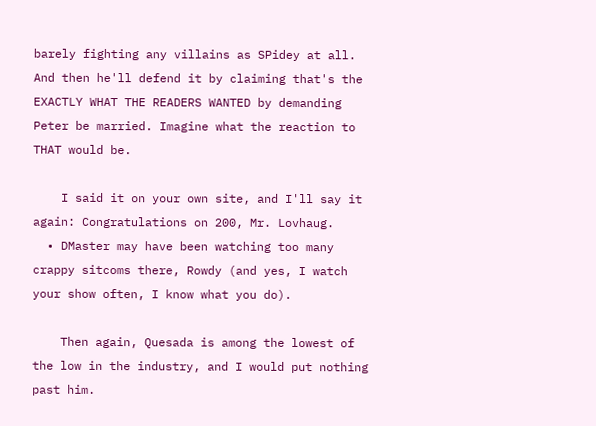barely fighting any villains as SPidey at all. And then he'll defend it by claiming that's the EXACTLY WHAT THE READERS WANTED by demanding Peter be married. Imagine what the reaction to THAT would be.

    I said it on your own site, and I'll say it again: Congratulations on 200, Mr. Lovhaug.
  • DMaster may have been watching too many crappy sitcoms there, Rowdy (and yes, I watch your show often, I know what you do).

    Then again, Quesada is among the lowest of the low in the industry, and I would put nothing past him.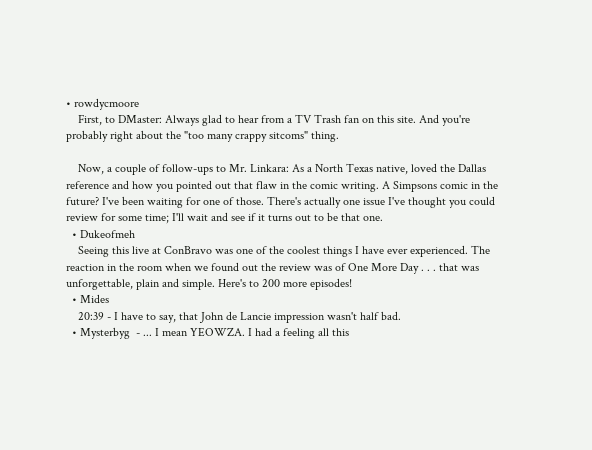• rowdycmoore
    First, to DMaster: Always glad to hear from a TV Trash fan on this site. And you're probably right about the "too many crappy sitcoms" thing.

    Now, a couple of follow-ups to Mr. Linkara: As a North Texas native, loved the Dallas reference and how you pointed out that flaw in the comic writing. A Simpsons comic in the future? I've been waiting for one of those. There's actually one issue I've thought you could review for some time; I'll wait and see if it turns out to be that one.
  • Dukeofmeh
    Seeing this live at ConBravo was one of the coolest things I have ever experienced. The reaction in the room when we found out the review was of One More Day . . . that was unforgettable, plain and simple. Here's to 200 more episodes!
  • Mides
    20:39 - I have to say, that John de Lancie impression wasn't half bad.
  • Mysterbyg  - ... I mean YEOWZA. I had a feeling all this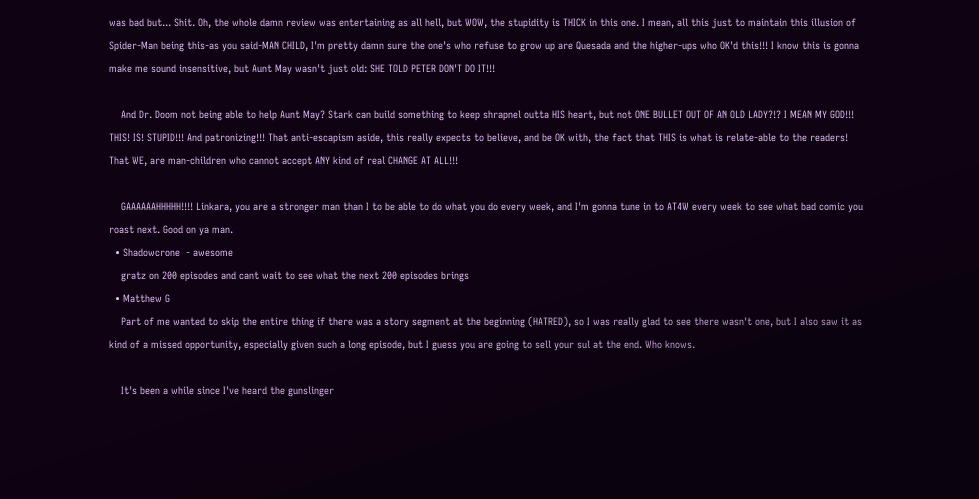was bad but... Shit. Oh, the whole damn review was entertaining as all hell, but WOW, the stupidity is THICK in this one. I mean, all this just to maintain this illusion of Spider-Man being this-as you said-MAN CHILD, I'm pretty damn sure the one's who refuse to grow up are Quesada and the higher-ups who OK'd this!!! I know this is gonna make me sound insensitive, but Aunt May wasn't just old: SHE TOLD PETER DON'T DO IT!!!

    And Dr. Doom not being able to help Aunt May? Stark can build something to keep shrapnel outta HIS heart, but not ONE BULLET OUT OF AN OLD LADY?!? I MEAN MY GOD!!! THIS! IS! STUPID!!! And patronizing!!! That anti-escapism aside, this really expects to believe, and be OK with, the fact that THIS is what is relate-able to the readers! That WE, are man-children who cannot accept ANY kind of real CHANGE AT ALL!!!

    GAAAAAAHHHHH!!!! Linkara, you are a stronger man than I to be able to do what you do every week, and I'm gonna tune in to AT4W every week to see what bad comic you roast next. Good on ya man.
  • Shadowcrone  - awesome
    gratz on 200 episodes and cant wait to see what the next 200 episodes brings
  • Matthew G
    Part of me wanted to skip the entire thing if there was a story segment at the beginning (HATRED), so I was really glad to see there wasn't one, but I also saw it as kind of a missed opportunity, especially given such a long episode, but I guess you are going to sell your sul at the end. Who knows.

    It's been a while since I've heard the gunslinger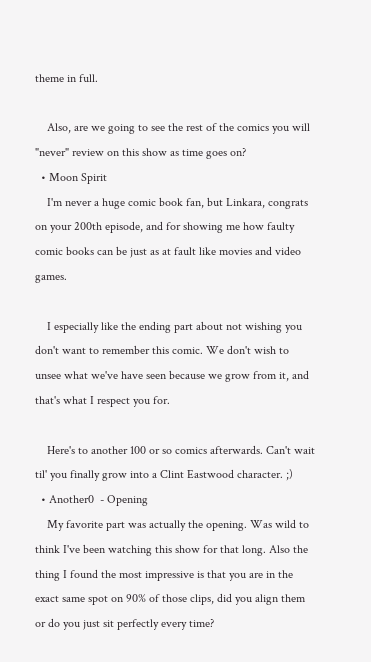theme in full.

    Also, are we going to see the rest of the comics you will "never" review on this show as time goes on?
  • Moon Spirit
    I'm never a huge comic book fan, but Linkara, congrats on your 200th episode, and for showing me how faulty comic books can be just as at fault like movies and video games.

    I especially like the ending part about not wishing you don't want to remember this comic. We don't wish to unsee what we've have seen because we grow from it, and that's what I respect you for.

    Here's to another 100 or so comics afterwards. Can't wait til' you finally grow into a Clint Eastwood character. ;)
  • Another0  - Opening
    My favorite part was actually the opening. Was wild to think I've been watching this show for that long. Also the thing I found the most impressive is that you are in the exact same spot on 90% of those clips, did you align them or do you just sit perfectly every time?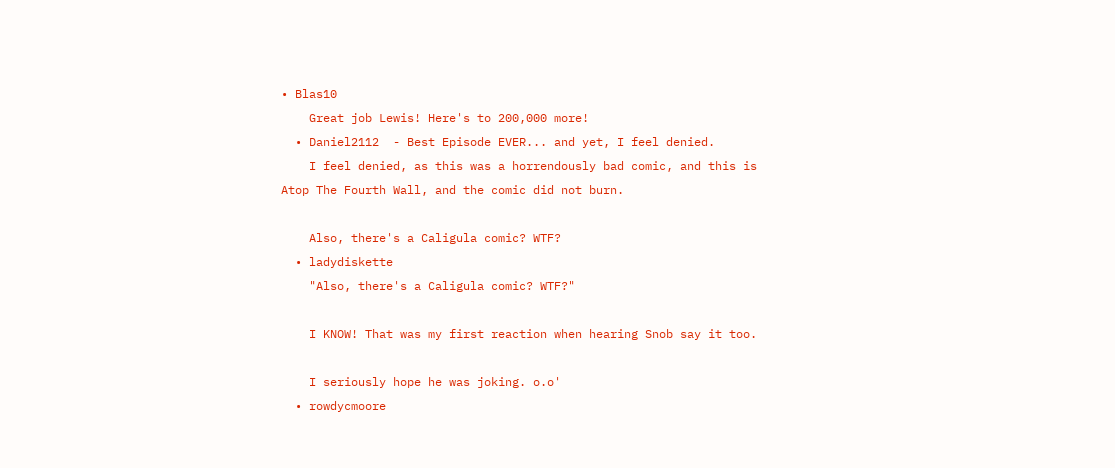• Blas10
    Great job Lewis! Here's to 200,000 more!
  • Daniel2112  - Best Episode EVER... and yet, I feel denied.
    I feel denied, as this was a horrendously bad comic, and this is Atop The Fourth Wall, and the comic did not burn.

    Also, there's a Caligula comic? WTF?
  • ladydiskette
    "Also, there's a Caligula comic? WTF?"

    I KNOW! That was my first reaction when hearing Snob say it too.

    I seriously hope he was joking. o.o'
  • rowdycmoore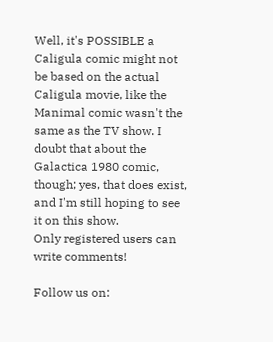Well, it's POSSIBLE a Caligula comic might not be based on the actual Caligula movie, like the Manimal comic wasn't the same as the TV show. I doubt that about the Galactica 1980 comic, though; yes, that does exist, and I'm still hoping to see it on this show.
Only registered users can write comments!

Follow us on: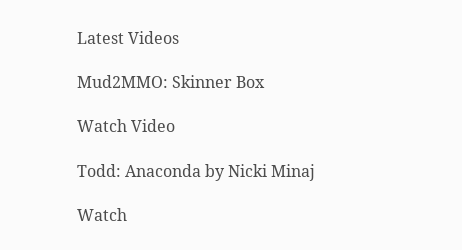Latest Videos

Mud2MMO: Skinner Box

Watch Video

Todd: Anaconda by Nicki Minaj

Watch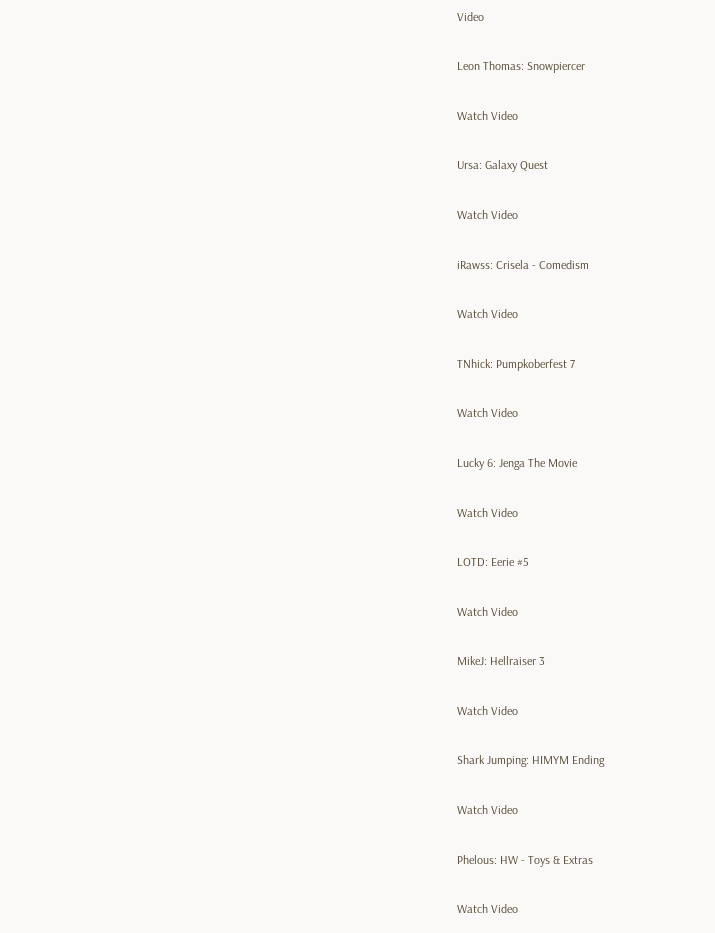Video

Leon Thomas: Snowpiercer

Watch Video

Ursa: Galaxy Quest

Watch Video

iRawss: Crisela - Comedism

Watch Video

TNhick: Pumpkoberfest 7

Watch Video

Lucky 6: Jenga The Movie

Watch Video

LOTD: Eerie #5

Watch Video

MikeJ: Hellraiser 3

Watch Video

Shark Jumping: HIMYM Ending

Watch Video

Phelous: HW - Toys & Extras

Watch Video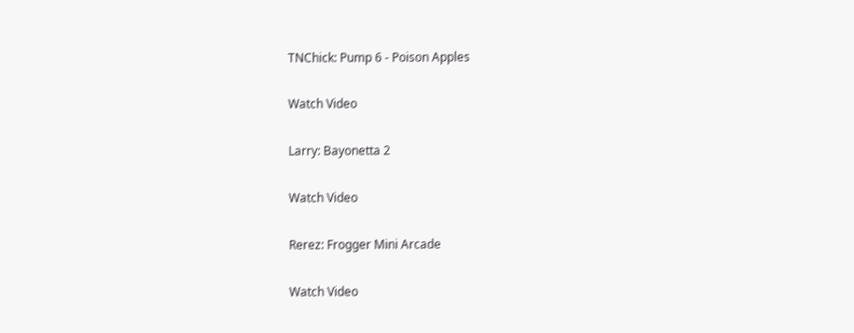TNChick: Pump 6 - Poison Apples

Watch Video

Larry: Bayonetta 2

Watch Video

Rerez: Frogger Mini Arcade

Watch Video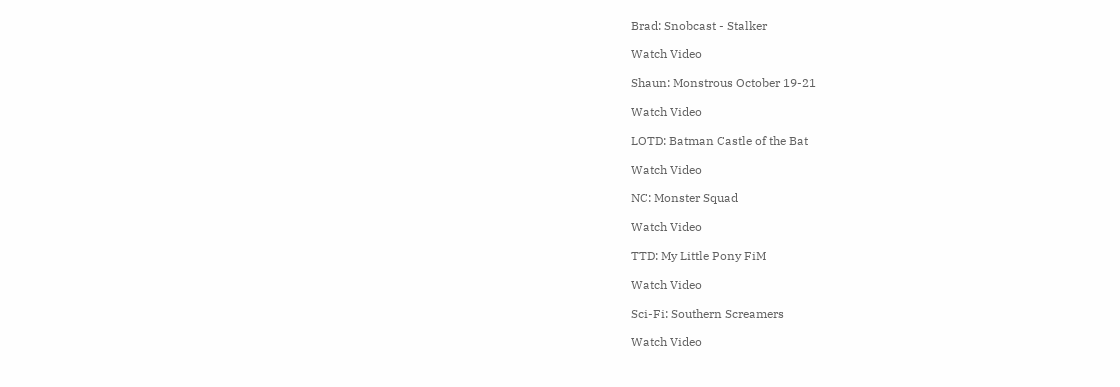Brad: Snobcast - Stalker

Watch Video

Shaun: Monstrous October 19-21

Watch Video

LOTD: Batman Castle of the Bat

Watch Video

NC: Monster Squad

Watch Video

TTD: My Little Pony FiM

Watch Video

Sci-Fi: Southern Screamers

Watch Video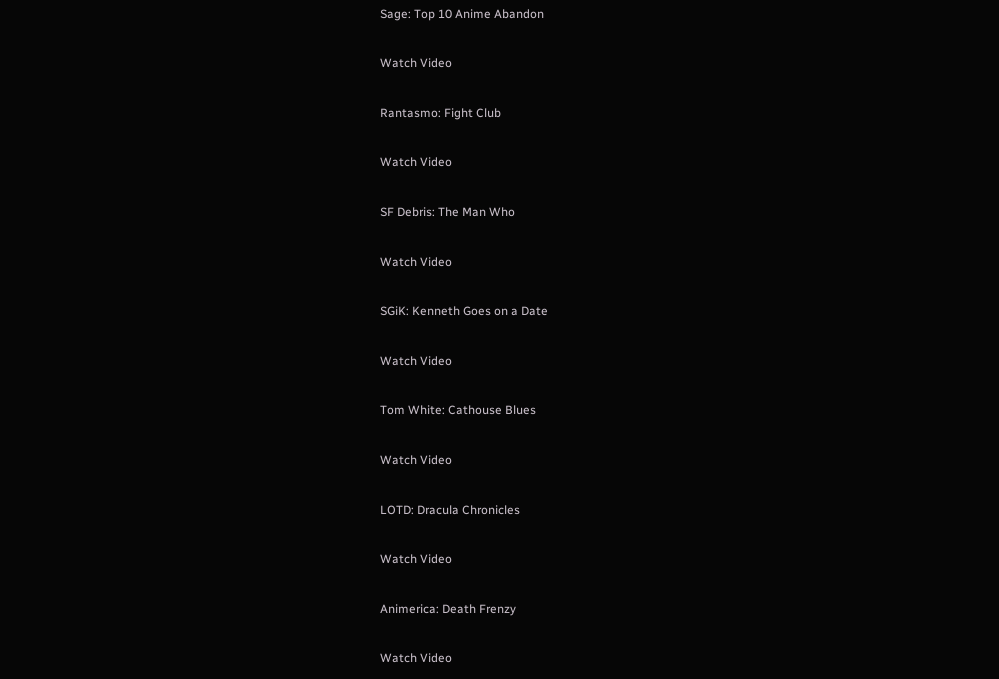Sage: Top 10 Anime Abandon

Watch Video

Rantasmo: Fight Club

Watch Video

SF Debris: The Man Who

Watch Video

SGiK: Kenneth Goes on a Date

Watch Video

Tom White: Cathouse Blues

Watch Video

LOTD: Dracula Chronicles

Watch Video

Animerica: Death Frenzy

Watch Video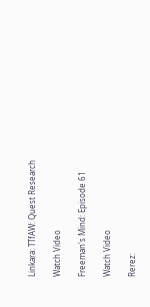Linkara: TTfAW: Quest Research

Watch Video

Freeman's Mind: Episode 61

Watch Video

Rerez: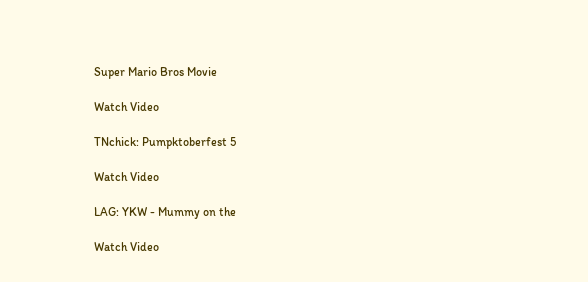Super Mario Bros Movie

Watch Video

TNchick: Pumpktoberfest 5

Watch Video

LAG: YKW - Mummy on the

Watch Video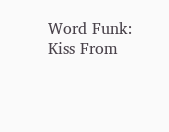Word Funk: Kiss From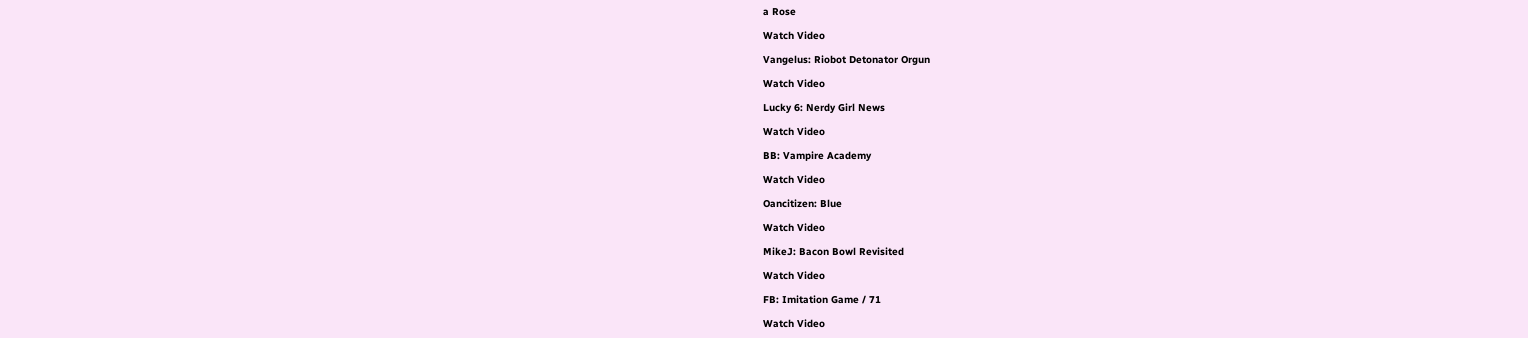a Rose

Watch Video

Vangelus: Riobot Detonator Orgun

Watch Video

Lucky 6: Nerdy Girl News

Watch Video

BB: Vampire Academy

Watch Video

Oancitizen: Blue

Watch Video

MikeJ: Bacon Bowl Revisited

Watch Video

FB: Imitation Game / 71

Watch Video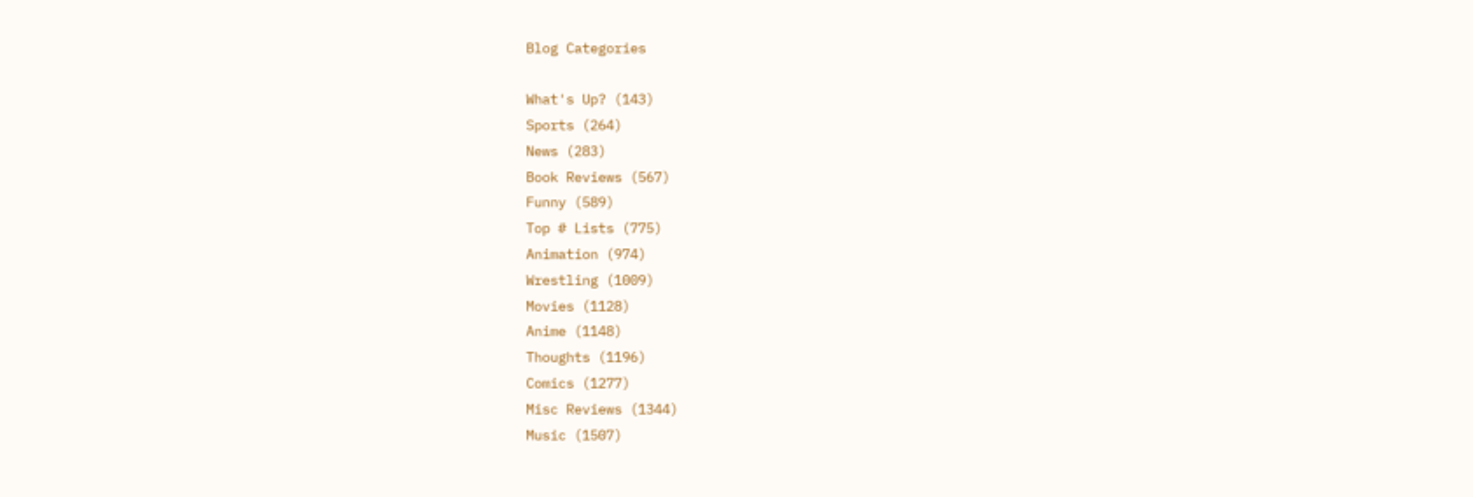Blog Categories

What's Up? (143)
Sports (264)
News (283)
Book Reviews (567)
Funny (589)
Top # Lists (775)
Animation (974)
Wrestling (1009)
Movies (1128)
Anime (1148)
Thoughts (1196)
Comics (1277)
Misc Reviews (1344)
Music (1507)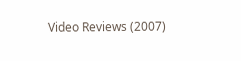Video Reviews (2007)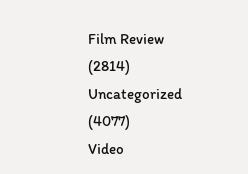Film Review (2814)
Uncategorized (4077)
Video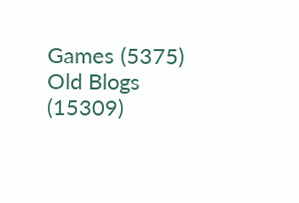Games (5375)
Old Blogs (15309)